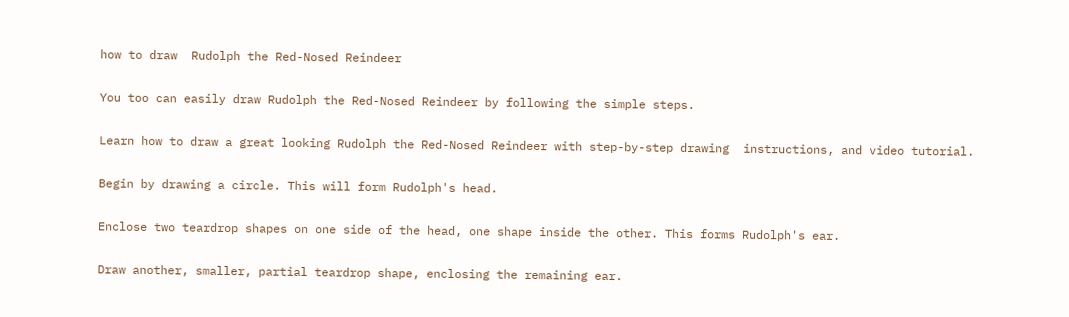how to draw  Rudolph the Red-Nosed Reindeer

You too can easily draw Rudolph the Red-Nosed Reindeer by following the simple steps.

Learn how to draw a great looking Rudolph the Red-Nosed Reindeer with step-by-step drawing  instructions, and video tutorial.

Begin by drawing a circle. This will form Rudolph's head.

Enclose two teardrop shapes on one side of the head, one shape inside the other. This forms Rudolph's ear.

Draw another, smaller, partial teardrop shape, enclosing the remaining ear.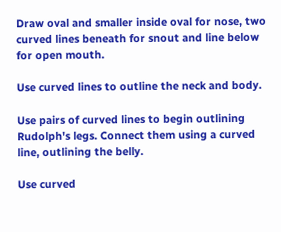Draw oval and smaller inside oval for nose, two curved lines beneath for snout and line below for open mouth.

Use curved lines to outline the neck and body.

Use pairs of curved lines to begin outlining Rudolph's legs. Connect them using a curved line, outlining the belly.

Use curved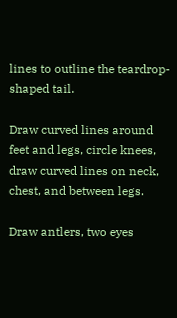lines to outline the teardrop-shaped tail.

Draw curved lines around feet and legs, circle knees, draw curved lines on neck, chest, and between legs.

Draw antlers, two eyes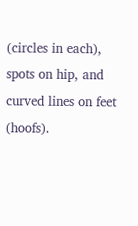(circles in each), spots on hip, and curved lines on feet (hoofs).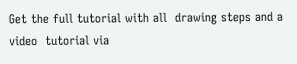Get the full tutorial with all  drawing steps and a video  tutorial via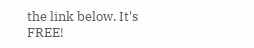the link below. It's FREE!